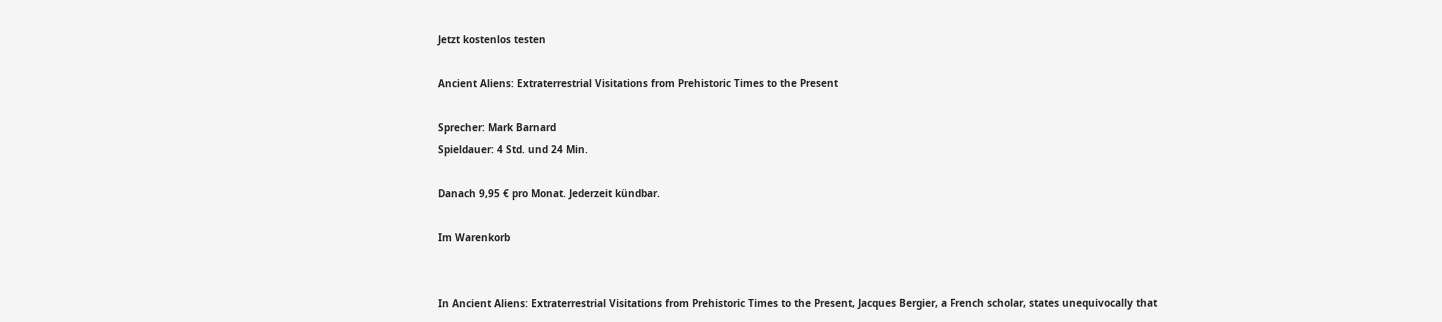Jetzt kostenlos testen

Ancient Aliens: Extraterrestrial Visitations from Prehistoric Times to the Present

Sprecher: Mark Barnard
Spieldauer: 4 Std. und 24 Min.

Danach 9,95 € pro Monat. Jederzeit kündbar.

Im Warenkorb


In Ancient Aliens: Extraterrestrial Visitations from Prehistoric Times to the Present, Jacques Bergier, a French scholar, states unequivocally that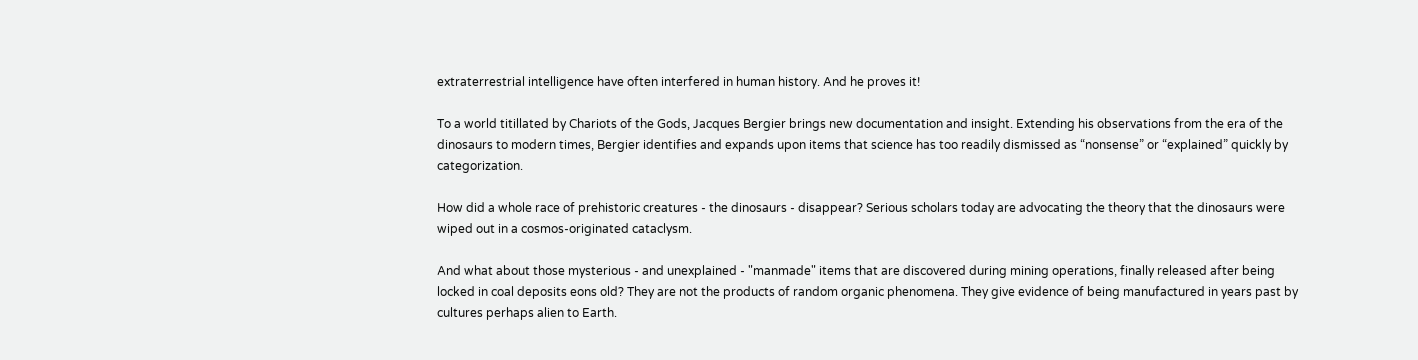extraterrestrial intelligence have often interfered in human history. And he proves it!

To a world titillated by Chariots of the Gods, Jacques Bergier brings new documentation and insight. Extending his observations from the era of the dinosaurs to modern times, Bergier identifies and expands upon items that science has too readily dismissed as “nonsense” or “explained” quickly by categorization.

How did a whole race of prehistoric creatures - the dinosaurs - disappear? Serious scholars today are advocating the theory that the dinosaurs were wiped out in a cosmos-originated cataclysm.

And what about those mysterious - and unexplained - "manmade" items that are discovered during mining operations, finally released after being locked in coal deposits eons old? They are not the products of random organic phenomena. They give evidence of being manufactured in years past by cultures perhaps alien to Earth.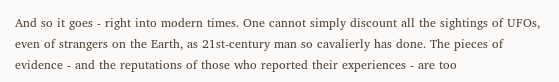And so it goes - right into modern times. One cannot simply discount all the sightings of UFOs, even of strangers on the Earth, as 21st-century man so cavalierly has done. The pieces of evidence - and the reputations of those who reported their experiences - are too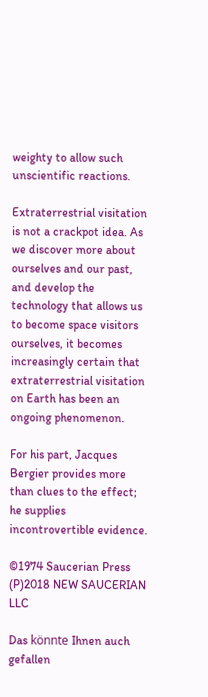weighty to allow such unscientific reactions.

Extraterrestrial visitation is not a crackpot idea. As we discover more about ourselves and our past, and develop the technology that allows us to become space visitors ourselves, it becomes increasingly certain that extraterrestrial visitation on Earth has been an ongoing phenomenon.

For his part, Jacques Bergier provides more than clues to the effect; he supplies incontrovertible evidence.

©1974 Saucerian Press (P)2018 NEW SAUCERIAN LLC

Das könnte Ihnen auch gefallen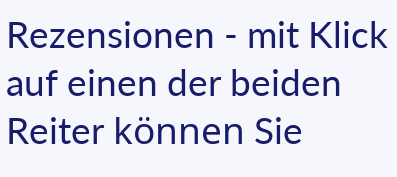Rezensionen - mit Klick auf einen der beiden Reiter können Sie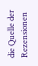die Quelle der Rezensionen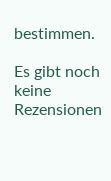bestimmen.

Es gibt noch keine Rezensionen